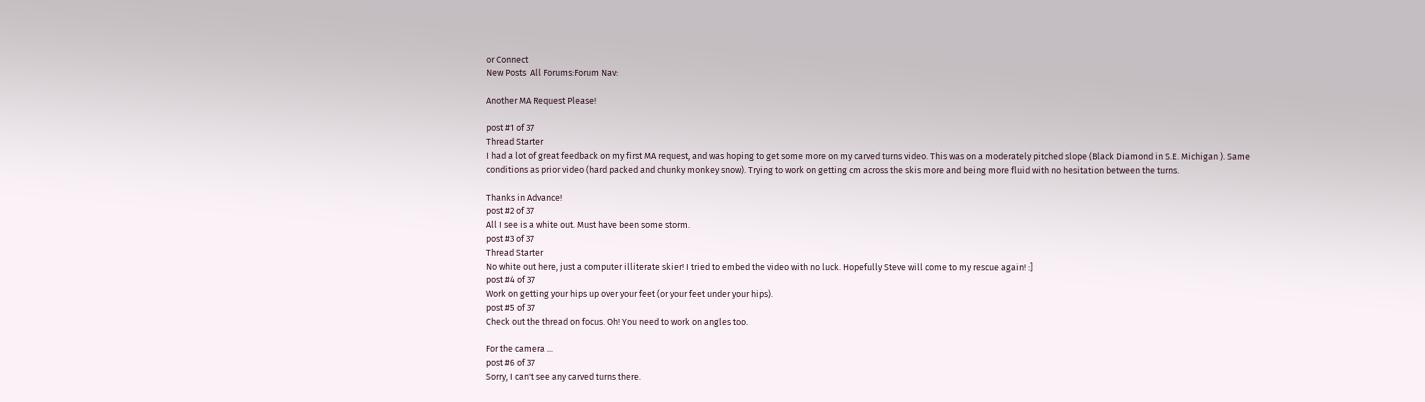or Connect
New Posts  All Forums:Forum Nav:

Another MA Request Please!

post #1 of 37
Thread Starter
I had a lot of great feedback on my first MA request, and was hoping to get some more on my carved turns video. This was on a moderately pitched slope (Black Diamond in S.E. Michigan ). Same conditions as prior video (hard packed and chunky monkey snow). Trying to work on getting cm across the skis more and being more fluid with no hesitation between the turns.

Thanks in Advance!
post #2 of 37
All I see is a white out. Must have been some storm.
post #3 of 37
Thread Starter
No white out here, just a computer illiterate skier! I tried to embed the video with no luck. Hopefully Steve will come to my rescue again! :]
post #4 of 37
Work on getting your hips up over your feet (or your feet under your hips).
post #5 of 37
Check out the thread on focus. Oh! You need to work on angles too.

For the camera ...
post #6 of 37
Sorry, I can't see any carved turns there.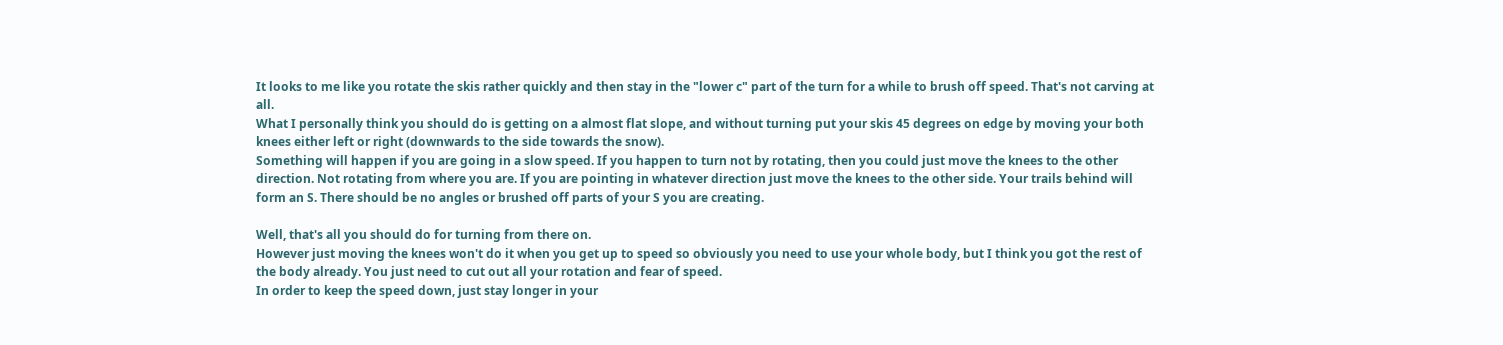It looks to me like you rotate the skis rather quickly and then stay in the "lower c" part of the turn for a while to brush off speed. That's not carving at all.
What I personally think you should do is getting on a almost flat slope, and without turning put your skis 45 degrees on edge by moving your both knees either left or right (downwards to the side towards the snow).
Something will happen if you are going in a slow speed. If you happen to turn not by rotating, then you could just move the knees to the other direction. Not rotating from where you are. If you are pointing in whatever direction just move the knees to the other side. Your trails behind will form an S. There should be no angles or brushed off parts of your S you are creating.

Well, that's all you should do for turning from there on.
However just moving the knees won't do it when you get up to speed so obviously you need to use your whole body, but I think you got the rest of the body already. You just need to cut out all your rotation and fear of speed.
In order to keep the speed down, just stay longer in your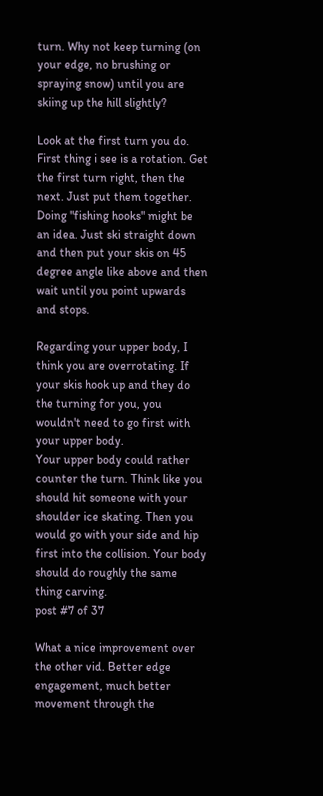turn. Why not keep turning (on your edge, no brushing or spraying snow) until you are skiing up the hill slightly?

Look at the first turn you do. First thing i see is a rotation. Get the first turn right, then the next. Just put them together.
Doing "fishing hooks" might be an idea. Just ski straight down and then put your skis on 45 degree angle like above and then wait until you point upwards and stops.

Regarding your upper body, I think you are overrotating. If your skis hook up and they do the turning for you, you wouldn't need to go first with your upper body.
Your upper body could rather counter the turn. Think like you should hit someone with your shoulder ice skating. Then you would go with your side and hip first into the collision. Your body should do roughly the same thing carving.
post #7 of 37

What a nice improvement over the other vid. Better edge engagement, much better movement through the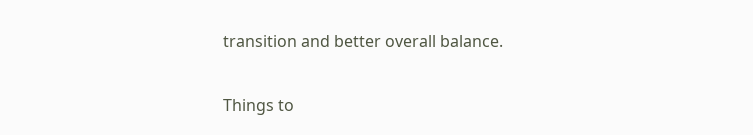transition and better overall balance.

Things to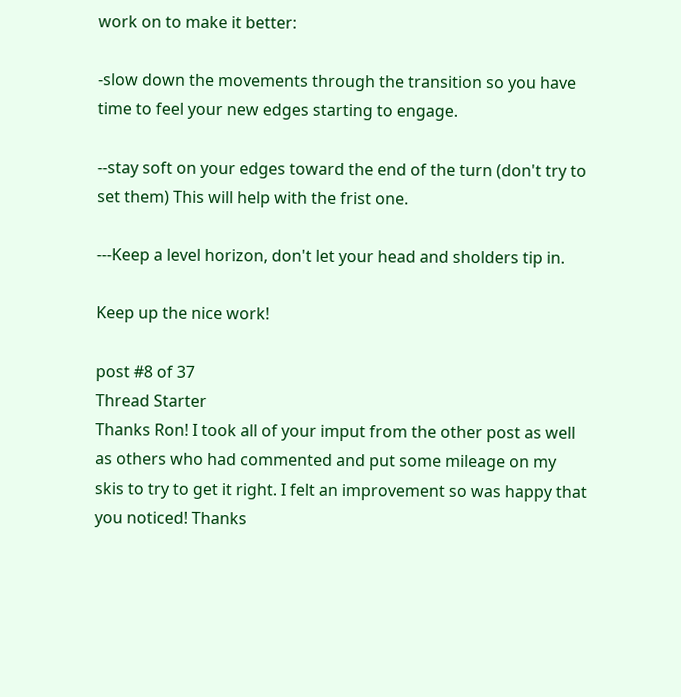work on to make it better:

-slow down the movements through the transition so you have time to feel your new edges starting to engage.

--stay soft on your edges toward the end of the turn (don't try to set them) This will help with the frist one.

---Keep a level horizon, don't let your head and sholders tip in.

Keep up the nice work!

post #8 of 37
Thread Starter
Thanks Ron! I took all of your imput from the other post as well as others who had commented and put some mileage on my skis to try to get it right. I felt an improvement so was happy that you noticed! Thanks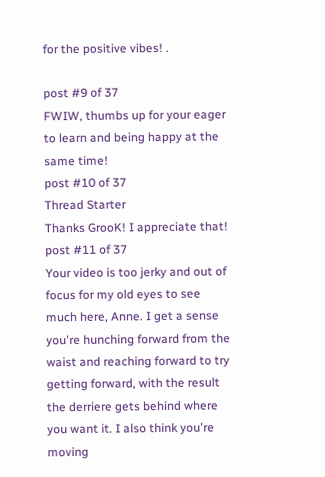for the positive vibes! .

post #9 of 37
FWIW, thumbs up for your eager to learn and being happy at the same time!
post #10 of 37
Thread Starter
Thanks GrooK! I appreciate that!
post #11 of 37
Your video is too jerky and out of focus for my old eyes to see much here, Anne. I get a sense you're hunching forward from the waist and reaching forward to try getting forward, with the result the derriere gets behind where you want it. I also think you're moving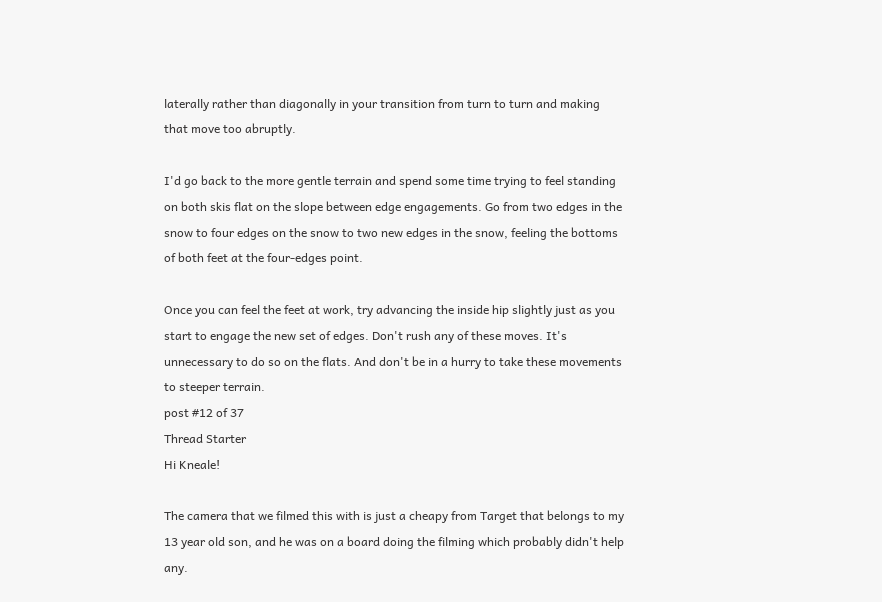laterally rather than diagonally in your transition from turn to turn and making that move too abruptly.

I'd go back to the more gentle terrain and spend some time trying to feel standing on both skis flat on the slope between edge engagements. Go from two edges in the snow to four edges on the snow to two new edges in the snow, feeling the bottoms of both feet at the four-edges point.

Once you can feel the feet at work, try advancing the inside hip slightly just as you start to engage the new set of edges. Don't rush any of these moves. It's unnecessary to do so on the flats. And don't be in a hurry to take these movements to steeper terrain.
post #12 of 37
Thread Starter
Hi Kneale!

The camera that we filmed this with is just a cheapy from Target that belongs to my 13 year old son, and he was on a board doing the filming which probably didn't help any.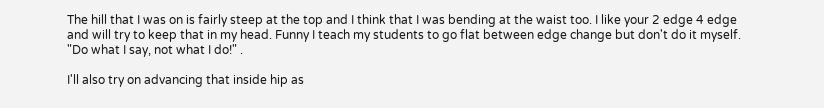The hill that I was on is fairly steep at the top and I think that I was bending at the waist too. I like your 2 edge 4 edge and will try to keep that in my head. Funny I teach my students to go flat between edge change but don't do it myself. "Do what I say, not what I do!" .

I'll also try on advancing that inside hip as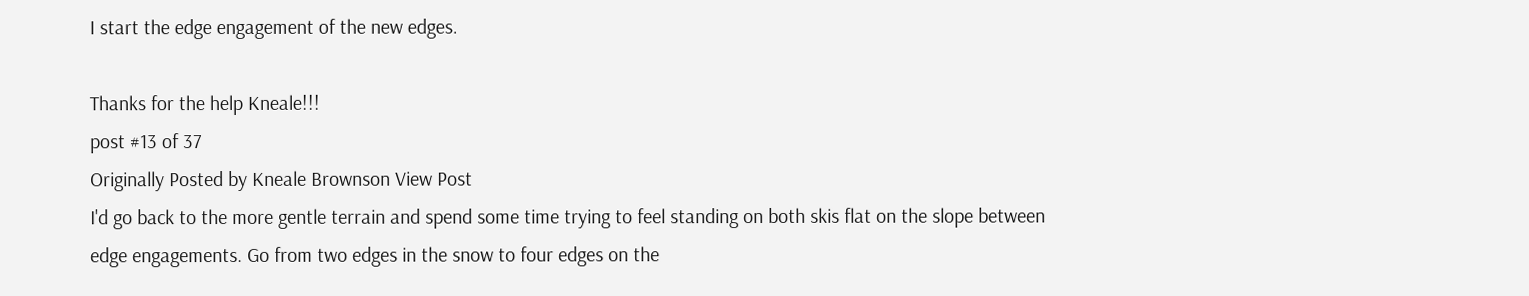I start the edge engagement of the new edges.

Thanks for the help Kneale!!!
post #13 of 37
Originally Posted by Kneale Brownson View Post
I'd go back to the more gentle terrain and spend some time trying to feel standing on both skis flat on the slope between edge engagements. Go from two edges in the snow to four edges on the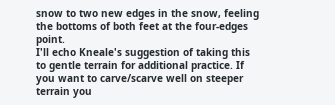snow to two new edges in the snow, feeling the bottoms of both feet at the four-edges point.
I'll echo Kneale's suggestion of taking this to gentle terrain for additional practice. If you want to carve/scarve well on steeper terrain you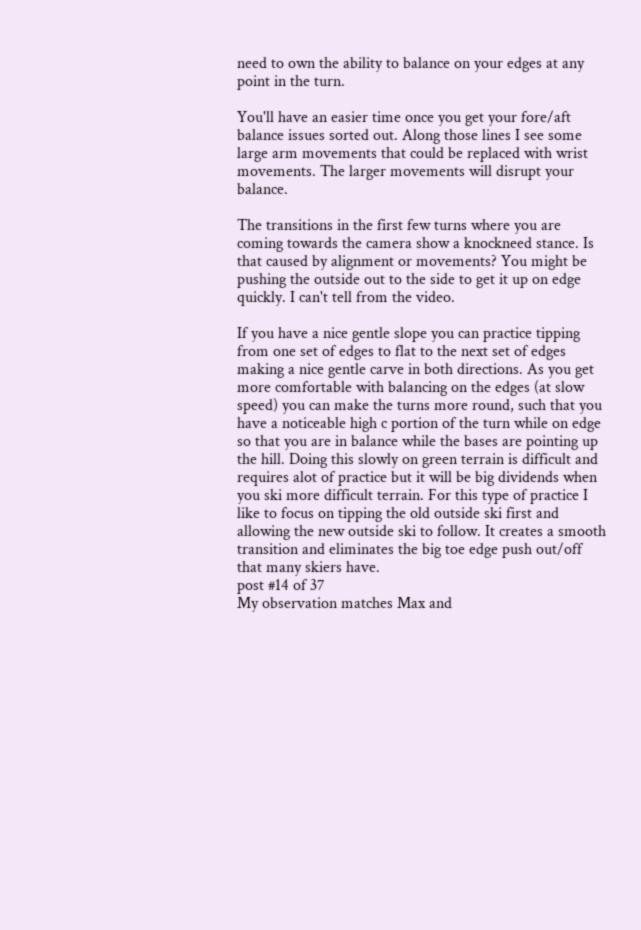need to own the ability to balance on your edges at any point in the turn.

You'll have an easier time once you get your fore/aft balance issues sorted out. Along those lines I see some large arm movements that could be replaced with wrist movements. The larger movements will disrupt your balance.

The transitions in the first few turns where you are coming towards the camera show a knockneed stance. Is that caused by alignment or movements? You might be pushing the outside out to the side to get it up on edge quickly. I can't tell from the video.

If you have a nice gentle slope you can practice tipping from one set of edges to flat to the next set of edges making a nice gentle carve in both directions. As you get more comfortable with balancing on the edges (at slow speed) you can make the turns more round, such that you have a noticeable high c portion of the turn while on edge so that you are in balance while the bases are pointing up the hill. Doing this slowly on green terrain is difficult and requires alot of practice but it will be big dividends when you ski more difficult terrain. For this type of practice I like to focus on tipping the old outside ski first and allowing the new outside ski to follow. It creates a smooth transition and eliminates the big toe edge push out/off that many skiers have.
post #14 of 37
My observation matches Max and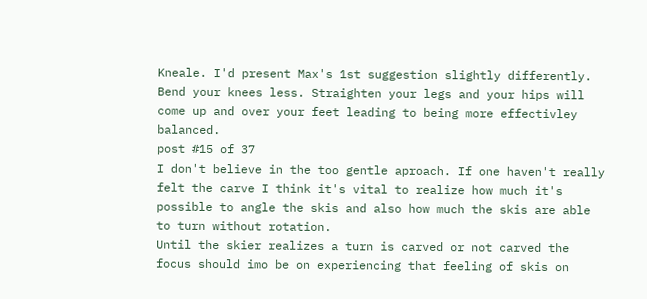Kneale. I'd present Max's 1st suggestion slightly differently. Bend your knees less. Straighten your legs and your hips will come up and over your feet leading to being more effectivley balanced.
post #15 of 37
I don't believe in the too gentle aproach. If one haven't really felt the carve I think it's vital to realize how much it's possible to angle the skis and also how much the skis are able to turn without rotation.
Until the skier realizes a turn is carved or not carved the focus should imo be on experiencing that feeling of skis on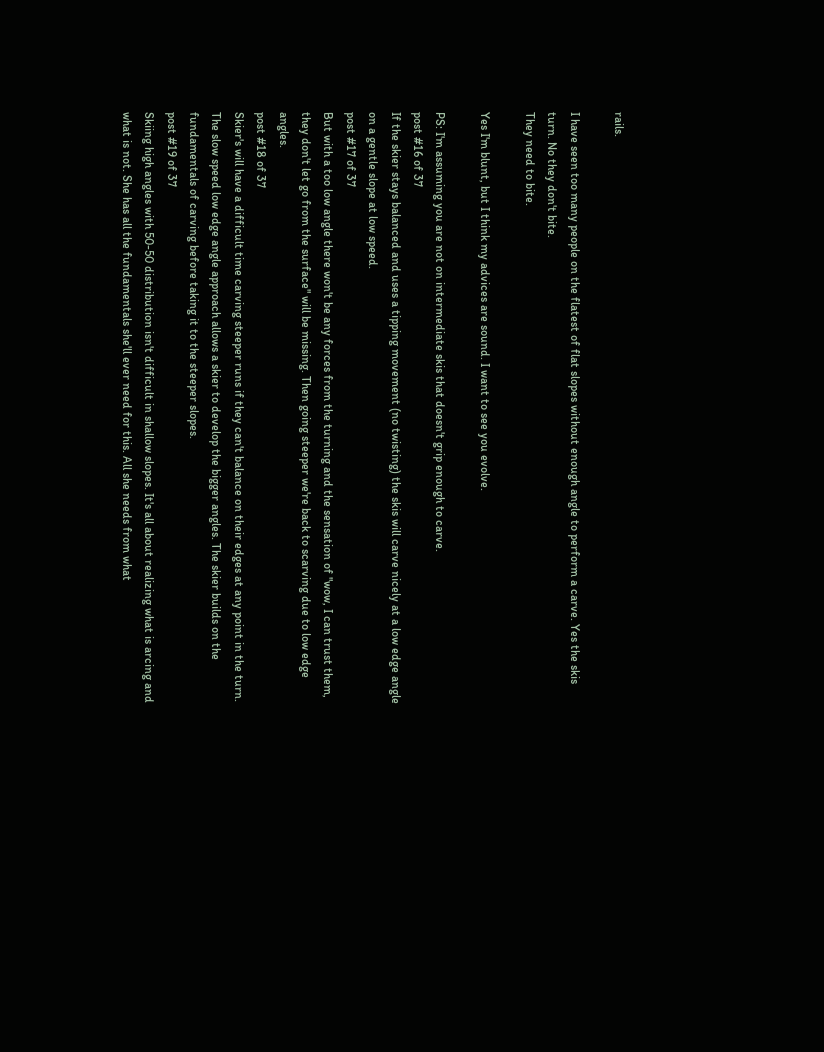rails.

I have seen too many people on the flatest of flat slopes without enough angle to perform a carve. Yes the skis turn. No they don't bite.
They need to bite.

Yes I'm blunt, but I think my advices are sound. I want to see you evolve.

PS: I'm assuming you are not on intermediate skis that doesn't grip enough to carve.
post #16 of 37
If the skier stays balanced and uses a tipping movement (no twisting) the skis will carve nicely at a low edge angle on a gentle slope at low speed.
post #17 of 37
But with a too low angle there won't be any forces from the turning and the sensation of "wow, I can trust them, they don't let go from the surface" will be missing. Then going steeper we're back to scarving due to low edge angles.
post #18 of 37
Skier's will have a difficult time carving steeper runs if they can't balance on their edges at any point in the turn. The slow speed low edge angle approach allows a skier to develop the bigger angles. The skier builds on the fundamentals of carving before taking it to the steeper slopes.
post #19 of 37
Skiing high angles with 50-50 distribution isn't difficult in shallow slopes. It's all about realizing what is arcing and what is not. She has all the fundamentals she'll ever need for this. All she needs from what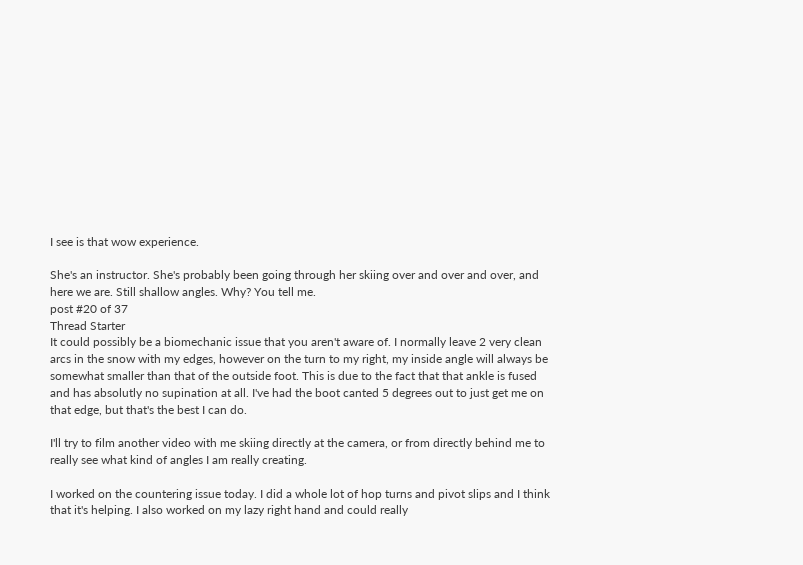I see is that wow experience.

She's an instructor. She's probably been going through her skiing over and over and over, and here we are. Still shallow angles. Why? You tell me.
post #20 of 37
Thread Starter
It could possibly be a biomechanic issue that you aren't aware of. I normally leave 2 very clean arcs in the snow with my edges, however on the turn to my right, my inside angle will always be somewhat smaller than that of the outside foot. This is due to the fact that that ankle is fused and has absolutly no supination at all. I've had the boot canted 5 degrees out to just get me on that edge, but that's the best I can do.

I'll try to film another video with me skiing directly at the camera, or from directly behind me to really see what kind of angles I am really creating.

I worked on the countering issue today. I did a whole lot of hop turns and pivot slips and I think that it's helping. I also worked on my lazy right hand and could really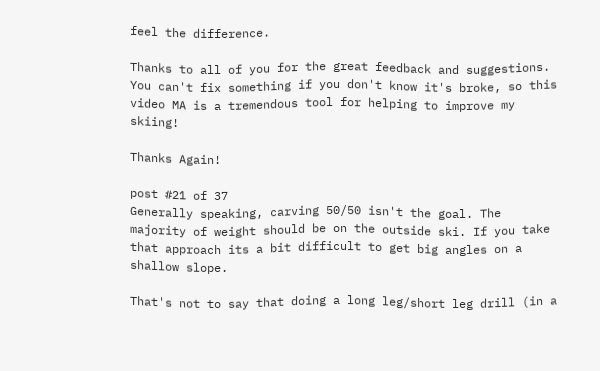feel the difference.

Thanks to all of you for the great feedback and suggestions. You can't fix something if you don't know it's broke, so this video MA is a tremendous tool for helping to improve my skiing!

Thanks Again!

post #21 of 37
Generally speaking, carving 50/50 isn't the goal. The majority of weight should be on the outside ski. If you take that approach its a bit difficult to get big angles on a shallow slope.

That's not to say that doing a long leg/short leg drill (in a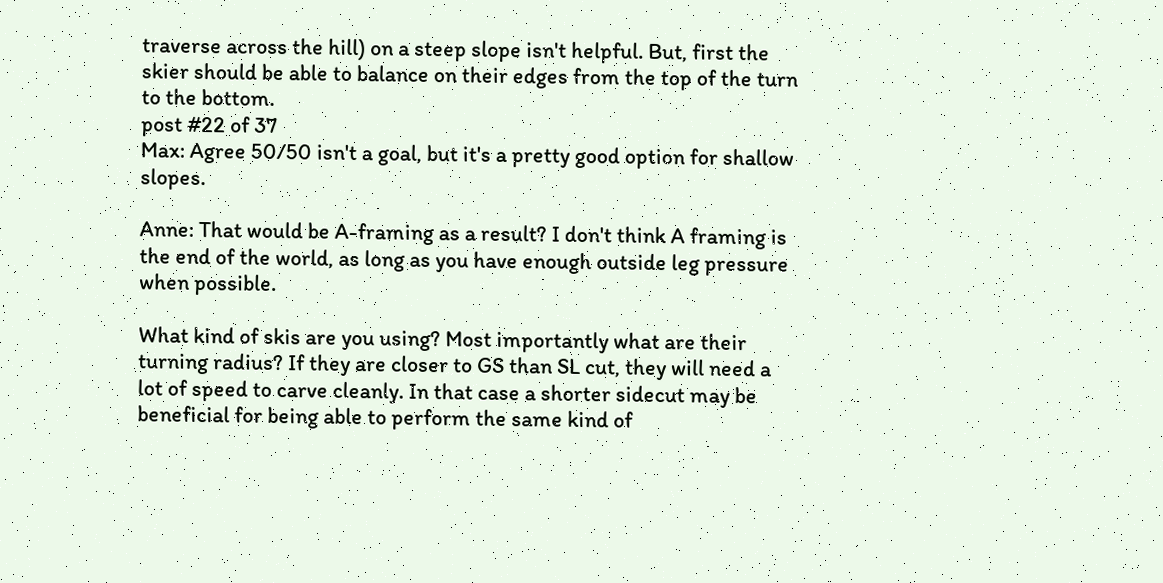traverse across the hill) on a steep slope isn't helpful. But, first the skier should be able to balance on their edges from the top of the turn to the bottom.
post #22 of 37
Max: Agree 50/50 isn't a goal, but it's a pretty good option for shallow slopes.

Anne: That would be A-framing as a result? I don't think A framing is the end of the world, as long as you have enough outside leg pressure when possible.

What kind of skis are you using? Most importantly what are their turning radius? If they are closer to GS than SL cut, they will need a lot of speed to carve cleanly. In that case a shorter sidecut may be beneficial for being able to perform the same kind of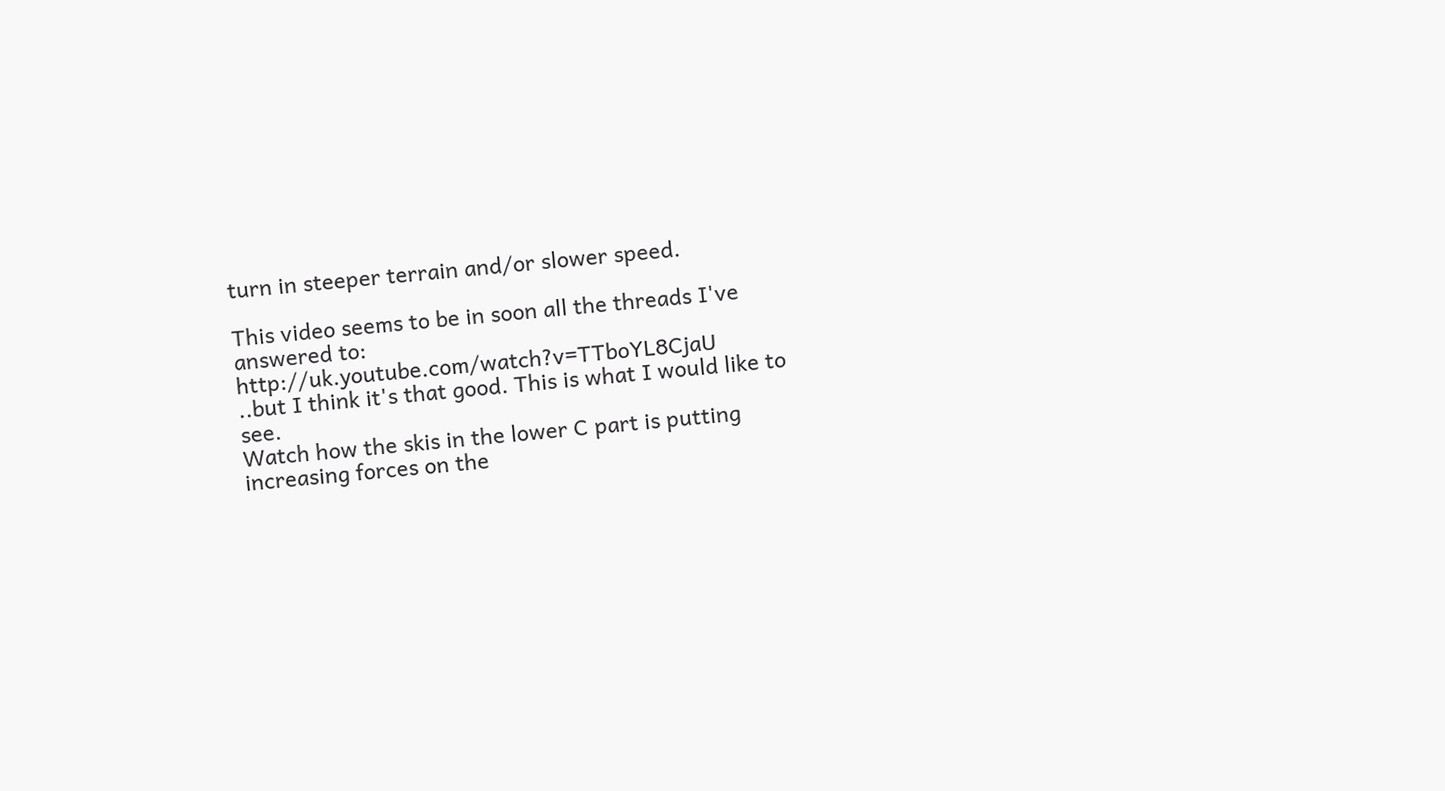turn in steeper terrain and/or slower speed.

This video seems to be in soon all the threads I've answered to: http://uk.youtube.com/watch?v=TTboYL8CjaU
..but I think it's that good. This is what I would like to see.
Watch how the skis in the lower C part is putting increasing forces on the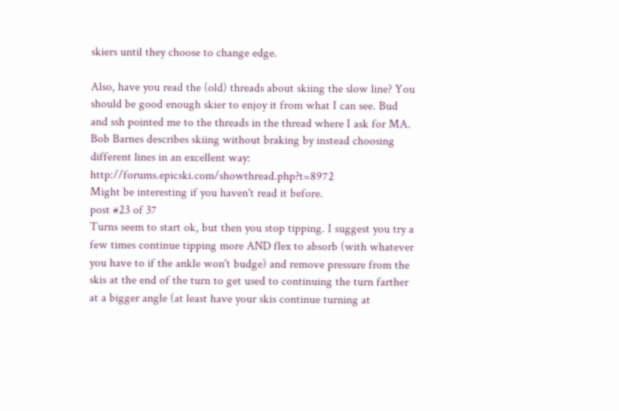skiers until they choose to change edge.

Also, have you read the (old) threads about skiing the slow line? You should be good enough skier to enjoy it from what I can see. Bud and ssh pointed me to the threads in the thread where I ask for MA. Bob Barnes describes skiing without braking by instead choosing different lines in an excellent way: http://forums.epicski.com/showthread.php?t=8972
Might be interesting if you haven't read it before.
post #23 of 37
Turns seem to start ok, but then you stop tipping. I suggest you try a few times continue tipping more AND flex to absorb (with whatever you have to if the ankle won't budge) and remove pressure from the skis at the end of the turn to get used to continuing the turn farther at a bigger angle (at least have your skis continue turning at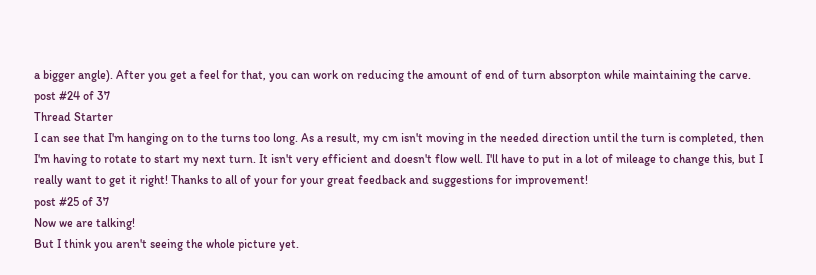a bigger angle). After you get a feel for that, you can work on reducing the amount of end of turn absorpton while maintaining the carve.
post #24 of 37
Thread Starter
I can see that I'm hanging on to the turns too long. As a result, my cm isn't moving in the needed direction until the turn is completed, then I'm having to rotate to start my next turn. It isn't very efficient and doesn't flow well. I'll have to put in a lot of mileage to change this, but I really want to get it right! Thanks to all of your for your great feedback and suggestions for improvement!
post #25 of 37
Now we are talking!
But I think you aren't seeing the whole picture yet.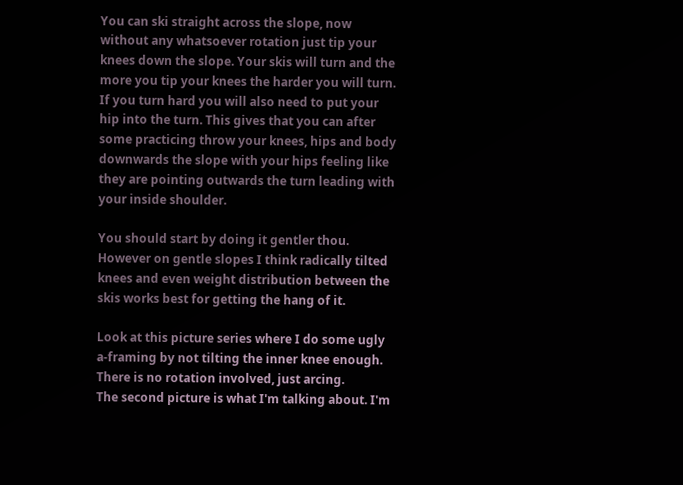You can ski straight across the slope, now without any whatsoever rotation just tip your knees down the slope. Your skis will turn and the more you tip your knees the harder you will turn. If you turn hard you will also need to put your hip into the turn. This gives that you can after some practicing throw your knees, hips and body downwards the slope with your hips feeling like they are pointing outwards the turn leading with your inside shoulder.

You should start by doing it gentler thou. However on gentle slopes I think radically tilted knees and even weight distribution between the skis works best for getting the hang of it.

Look at this picture series where I do some ugly a-framing by not tilting the inner knee enough.
There is no rotation involved, just arcing.
The second picture is what I'm talking about. I'm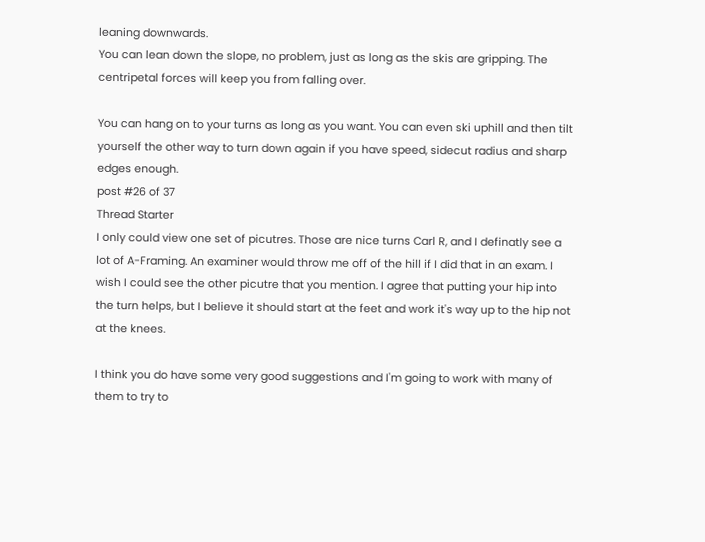leaning downwards.
You can lean down the slope, no problem, just as long as the skis are gripping. The centripetal forces will keep you from falling over.

You can hang on to your turns as long as you want. You can even ski uphill and then tilt yourself the other way to turn down again if you have speed, sidecut radius and sharp edges enough.
post #26 of 37
Thread Starter
I only could view one set of picutres. Those are nice turns Carl R, and I definatly see a lot of A-Framing. An examiner would throw me off of the hill if I did that in an exam. I wish I could see the other picutre that you mention. I agree that putting your hip into the turn helps, but I believe it should start at the feet and work it's way up to the hip not at the knees.

I think you do have some very good suggestions and I'm going to work with many of them to try to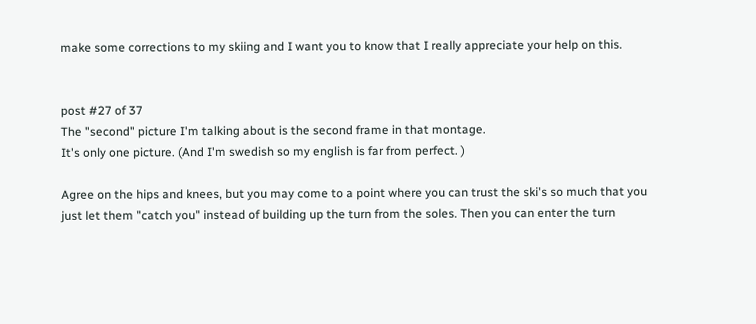make some corrections to my skiing and I want you to know that I really appreciate your help on this.


post #27 of 37
The "second" picture I'm talking about is the second frame in that montage.
It's only one picture. (And I'm swedish so my english is far from perfect. )

Agree on the hips and knees, but you may come to a point where you can trust the ski's so much that you just let them "catch you" instead of building up the turn from the soles. Then you can enter the turn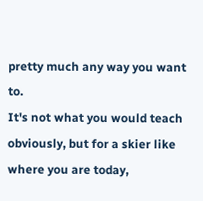pretty much any way you want to.
It's not what you would teach obviously, but for a skier like where you are today,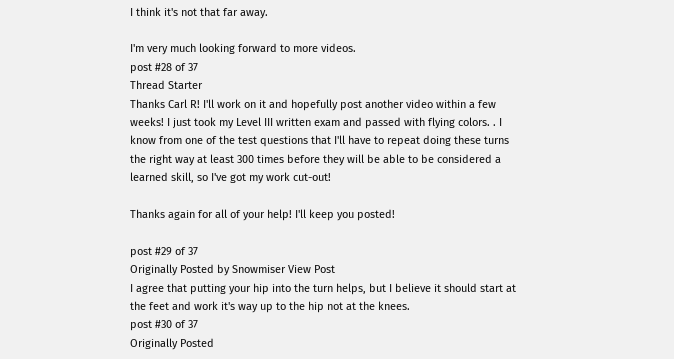I think it's not that far away.

I'm very much looking forward to more videos.
post #28 of 37
Thread Starter
Thanks Carl R! I'll work on it and hopefully post another video within a few weeks! I just took my Level III written exam and passed with flying colors. . I know from one of the test questions that I'll have to repeat doing these turns the right way at least 300 times before they will be able to be considered a learned skill, so I've got my work cut-out!

Thanks again for all of your help! I'll keep you posted!

post #29 of 37
Originally Posted by Snowmiser View Post
I agree that putting your hip into the turn helps, but I believe it should start at the feet and work it's way up to the hip not at the knees.
post #30 of 37
Originally Posted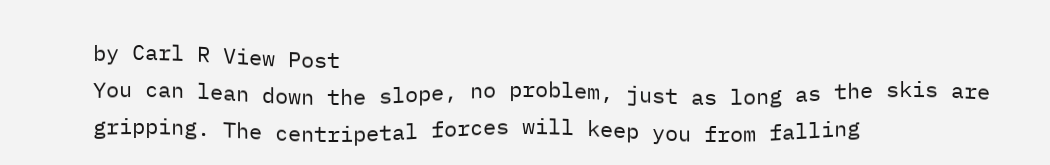by Carl R View Post
You can lean down the slope, no problem, just as long as the skis are gripping. The centripetal forces will keep you from falling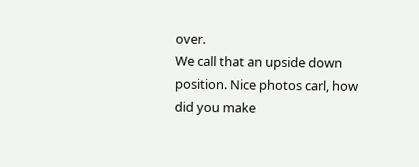over.
We call that an upside down position. Nice photos carl, how did you make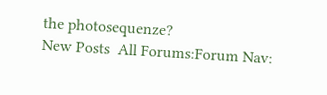the photosequenze?
New Posts  All Forums:Forum Nav: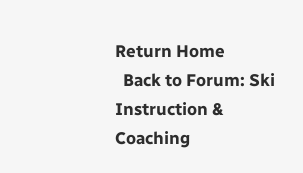Return Home
  Back to Forum: Ski Instruction & Coaching